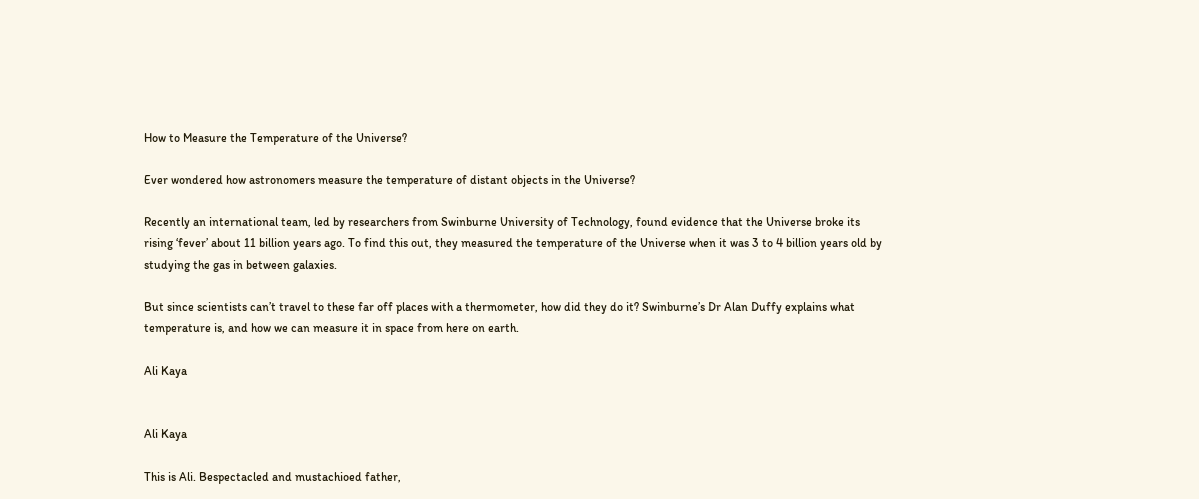How to Measure the Temperature of the Universe?

Ever wondered how astronomers measure the temperature of distant objects in the Universe?

Recently an international team, led by researchers from Swinburne University of Technology, found evidence that the Universe broke its rising ‘fever’ about 11 billion years ago. To find this out, they measured the temperature of the Universe when it was 3 to 4 billion years old by studying the gas in between galaxies.

But since scientists can’t travel to these far off places with a thermometer, how did they do it? Swinburne’s Dr Alan Duffy explains what temperature is, and how we can measure it in space from here on earth.

Ali Kaya


Ali Kaya

This is Ali. Bespectacled and mustachioed father,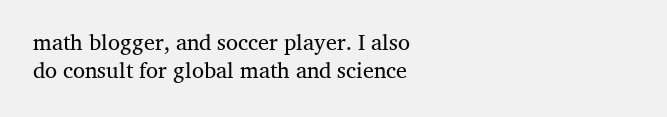math blogger, and soccer player. I also do consult for global math and science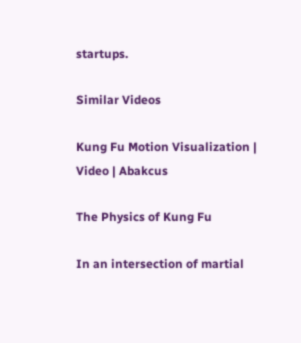startups.

Similar Videos

Kung Fu Motion Visualization | Video | Abakcus

The Physics of Kung Fu

In an intersection of martial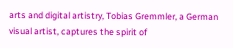arts and digital artistry, Tobias Gremmler, a German visual artist, captures the spirit of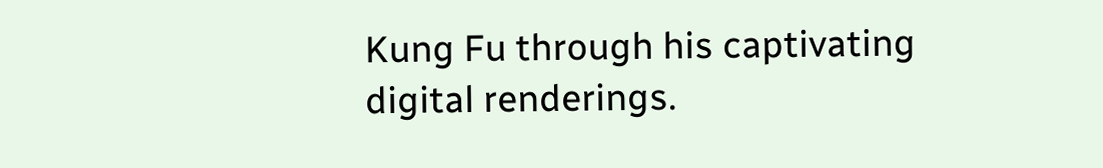Kung Fu through his captivating digital renderings.